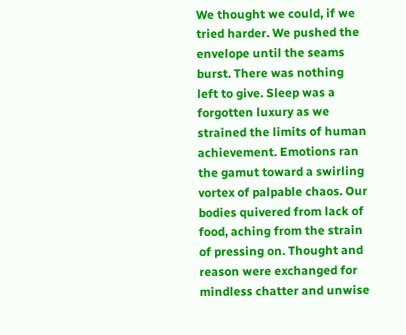We thought we could, if we tried harder. We pushed the envelope until the seams burst. There was nothing left to give. Sleep was a forgotten luxury as we strained the limits of human achievement. Emotions ran the gamut toward a swirling vortex of palpable chaos. Our bodies quivered from lack of food, aching from the strain of pressing on. Thought and reason were exchanged for mindless chatter and unwise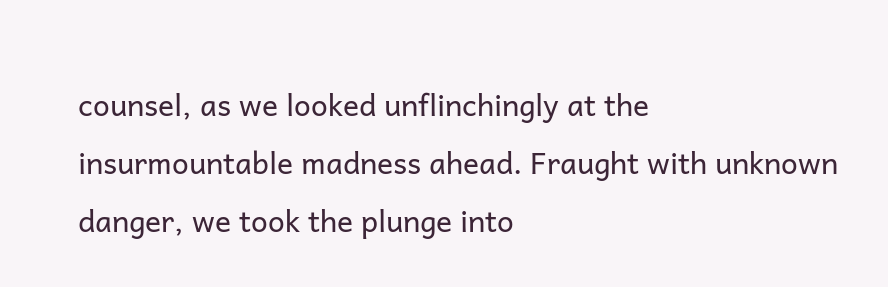counsel, as we looked unflinchingly at the insurmountable madness ahead. Fraught with unknown danger, we took the plunge into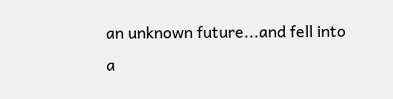an unknown future...and fell into a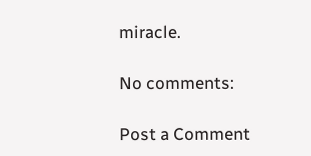miracle.

No comments:

Post a Comment